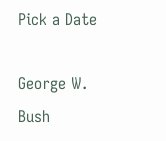Pick a Date

George W. Bush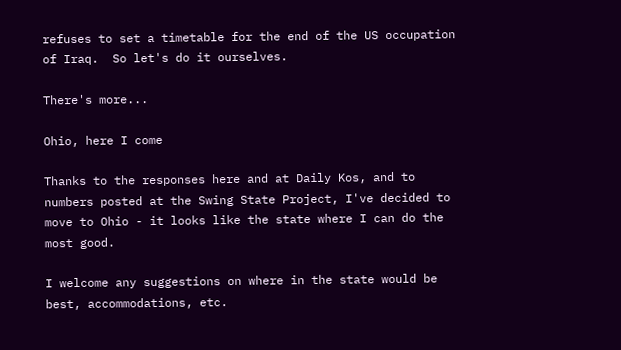refuses to set a timetable for the end of the US occupation of Iraq.  So let's do it ourselves.

There's more...

Ohio, here I come

Thanks to the responses here and at Daily Kos, and to numbers posted at the Swing State Project, I've decided to move to Ohio - it looks like the state where I can do the most good.

I welcome any suggestions on where in the state would be best, accommodations, etc.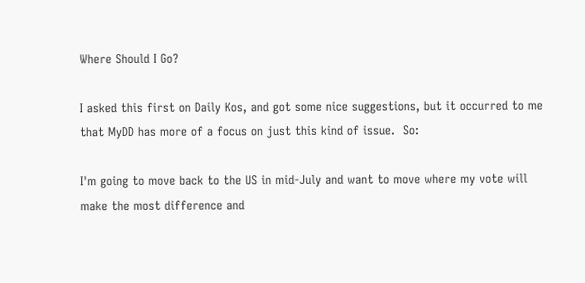Where Should I Go?

I asked this first on Daily Kos, and got some nice suggestions, but it occurred to me that MyDD has more of a focus on just this kind of issue.  So:

I'm going to move back to the US in mid-July and want to move where my vote will make the most difference and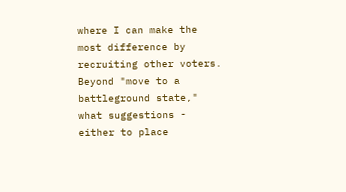where I can make the most difference by recruiting other voters.  Beyond "move to a battleground state," what suggestions - either to place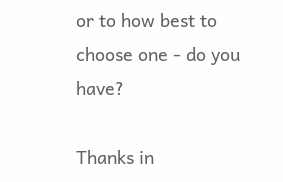or to how best to choose one - do you have?

Thanks in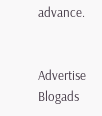advance.


Advertise Blogads